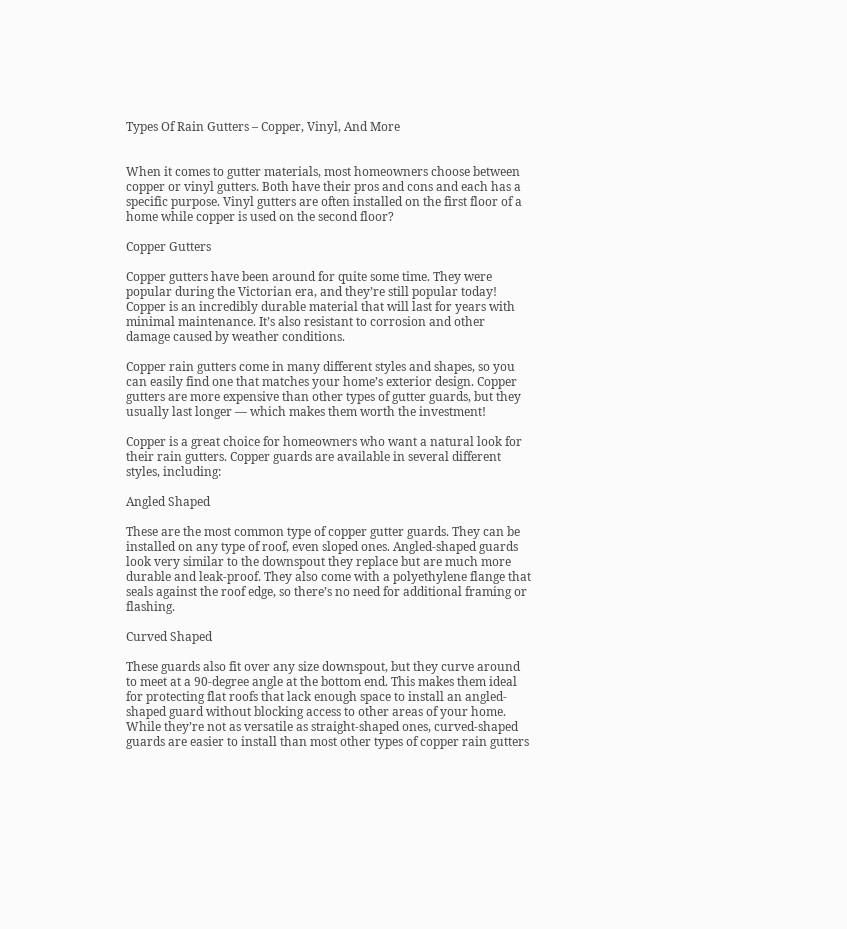Types Of Rain Gutters – Copper, Vinyl, And More


When it comes to gutter materials, most homeowners choose between copper or vinyl gutters. Both have their pros and cons and each has a specific purpose. Vinyl gutters are often installed on the first floor of a home while copper is used on the second floor?

Copper Gutters

Copper gutters have been around for quite some time. They were popular during the Victorian era, and they’re still popular today! Copper is an incredibly durable material that will last for years with minimal maintenance. It’s also resistant to corrosion and other damage caused by weather conditions.

Copper rain gutters come in many different styles and shapes, so you can easily find one that matches your home’s exterior design. Copper gutters are more expensive than other types of gutter guards, but they usually last longer — which makes them worth the investment!

Copper is a great choice for homeowners who want a natural look for their rain gutters. Copper guards are available in several different styles, including:

Angled Shaped

These are the most common type of copper gutter guards. They can be installed on any type of roof, even sloped ones. Angled-shaped guards look very similar to the downspout they replace but are much more durable and leak-proof. They also come with a polyethylene flange that seals against the roof edge, so there’s no need for additional framing or flashing.

Curved Shaped

These guards also fit over any size downspout, but they curve around to meet at a 90-degree angle at the bottom end. This makes them ideal for protecting flat roofs that lack enough space to install an angled-shaped guard without blocking access to other areas of your home. While they’re not as versatile as straight-shaped ones, curved-shaped guards are easier to install than most other types of copper rain gutters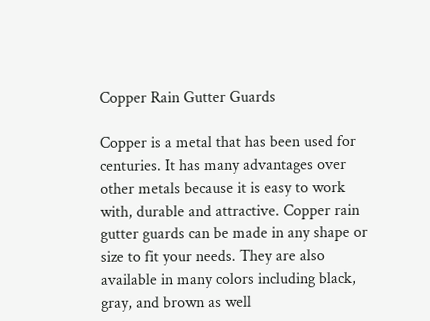Copper Rain Gutter Guards

Copper is a metal that has been used for centuries. It has many advantages over other metals because it is easy to work with, durable and attractive. Copper rain gutter guards can be made in any shape or size to fit your needs. They are also available in many colors including black, gray, and brown as well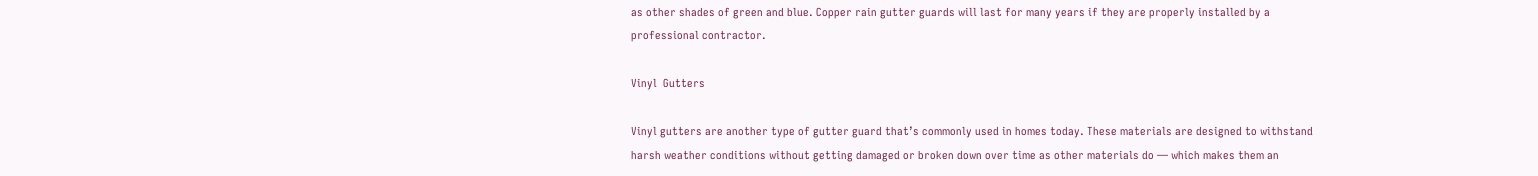as other shades of green and blue. Copper rain gutter guards will last for many years if they are properly installed by a professional contractor.

Vinyl  Gutters

Vinyl gutters are another type of gutter guard that’s commonly used in homes today. These materials are designed to withstand harsh weather conditions without getting damaged or broken down over time as other materials do — which makes them an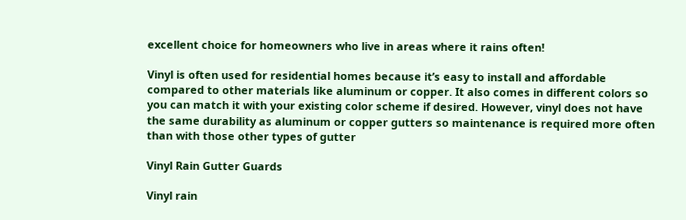excellent choice for homeowners who live in areas where it rains often!

Vinyl is often used for residential homes because it’s easy to install and affordable compared to other materials like aluminum or copper. It also comes in different colors so you can match it with your existing color scheme if desired. However, vinyl does not have the same durability as aluminum or copper gutters so maintenance is required more often than with those other types of gutter

Vinyl Rain Gutter Guards

Vinyl rain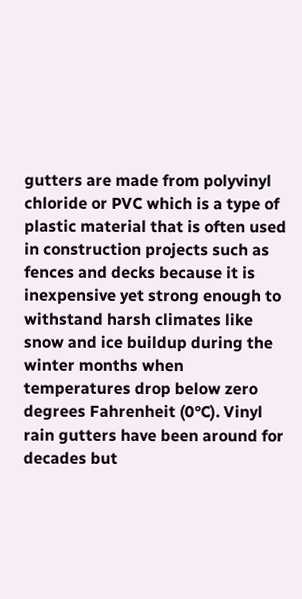gutters are made from polyvinyl chloride or PVC which is a type of plastic material that is often used in construction projects such as fences and decks because it is inexpensive yet strong enough to withstand harsh climates like snow and ice buildup during the winter months when temperatures drop below zero degrees Fahrenheit (0°C). Vinyl rain gutters have been around for decades but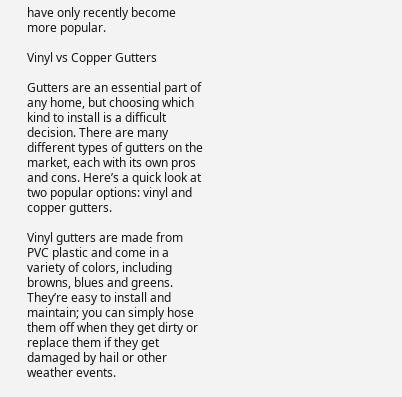have only recently become more popular.

Vinyl vs Copper Gutters

Gutters are an essential part of any home, but choosing which kind to install is a difficult decision. There are many different types of gutters on the market, each with its own pros and cons. Here’s a quick look at two popular options: vinyl and copper gutters.

Vinyl gutters are made from PVC plastic and come in a variety of colors, including browns, blues and greens. They’re easy to install and maintain; you can simply hose them off when they get dirty or replace them if they get damaged by hail or other weather events.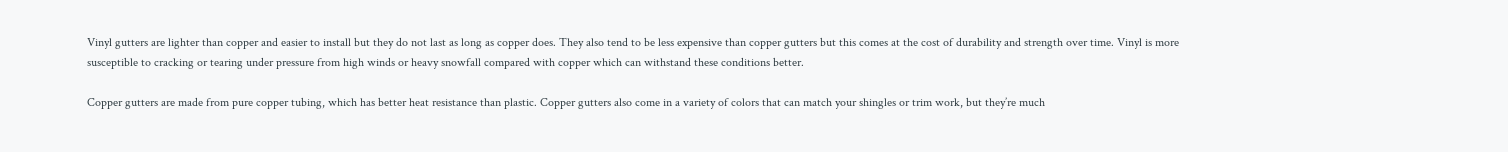Vinyl gutters are lighter than copper and easier to install but they do not last as long as copper does. They also tend to be less expensive than copper gutters but this comes at the cost of durability and strength over time. Vinyl is more susceptible to cracking or tearing under pressure from high winds or heavy snowfall compared with copper which can withstand these conditions better.

Copper gutters are made from pure copper tubing, which has better heat resistance than plastic. Copper gutters also come in a variety of colors that can match your shingles or trim work, but they’re much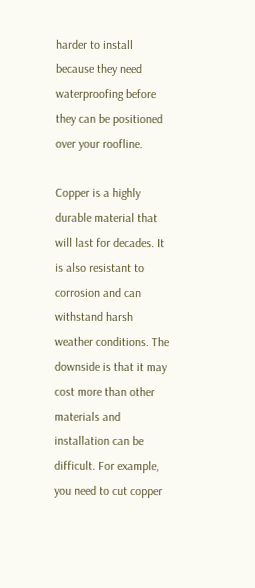harder to install because they need waterproofing before they can be positioned over your roofline.

Copper is a highly durable material that will last for decades. It is also resistant to corrosion and can withstand harsh weather conditions. The downside is that it may cost more than other materials and installation can be difficult. For example, you need to cut copper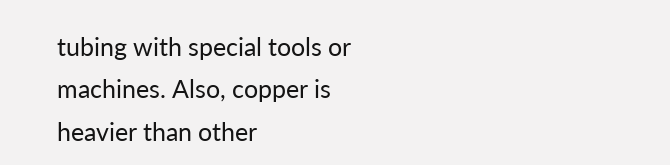tubing with special tools or machines. Also, copper is heavier than other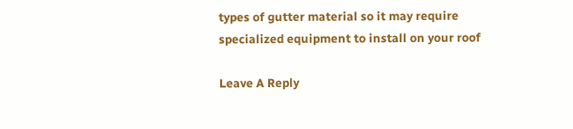types of gutter material so it may require specialized equipment to install on your roof

Leave A Reply